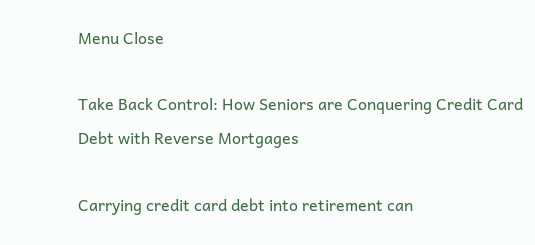Menu Close

Take Back Control: How Seniors are Conquering Credit Card Debt with Reverse Mortgages

Carrying credit card debt into retirement can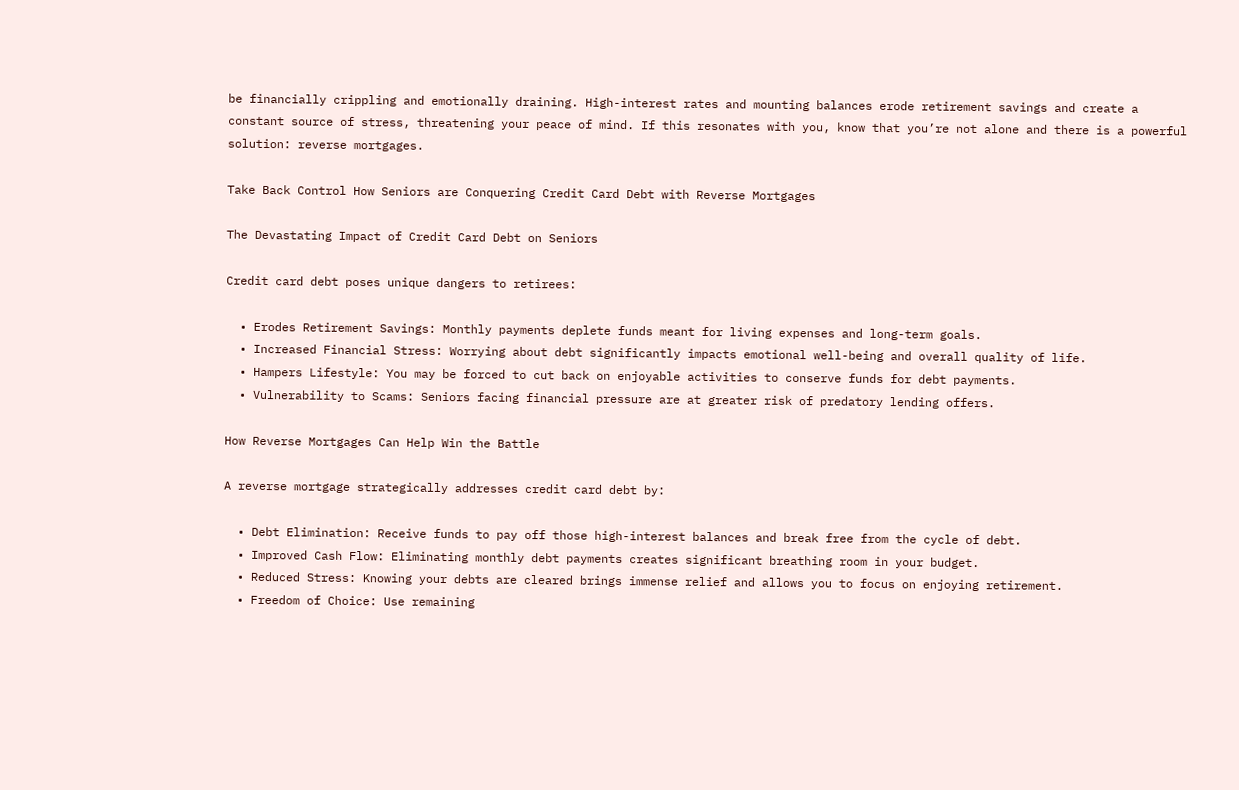be financially crippling and emotionally draining. High-interest rates and mounting balances erode retirement savings and create a constant source of stress, threatening your peace of mind. If this resonates with you, know that you’re not alone and there is a powerful solution: reverse mortgages.

Take Back Control How Seniors are Conquering Credit Card Debt with Reverse Mortgages

The Devastating Impact of Credit Card Debt on Seniors

Credit card debt poses unique dangers to retirees:

  • Erodes Retirement Savings: Monthly payments deplete funds meant for living expenses and long-term goals.
  • Increased Financial Stress: Worrying about debt significantly impacts emotional well-being and overall quality of life.
  • Hampers Lifestyle: You may be forced to cut back on enjoyable activities to conserve funds for debt payments.
  • Vulnerability to Scams: Seniors facing financial pressure are at greater risk of predatory lending offers.

How Reverse Mortgages Can Help Win the Battle

A reverse mortgage strategically addresses credit card debt by:

  • Debt Elimination: Receive funds to pay off those high-interest balances and break free from the cycle of debt.
  • Improved Cash Flow: Eliminating monthly debt payments creates significant breathing room in your budget.
  • Reduced Stress: Knowing your debts are cleared brings immense relief and allows you to focus on enjoying retirement.
  • Freedom of Choice: Use remaining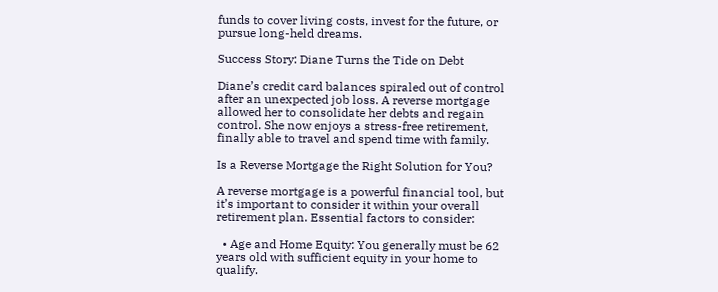funds to cover living costs, invest for the future, or pursue long-held dreams.

Success Story: Diane Turns the Tide on Debt

Diane’s credit card balances spiraled out of control after an unexpected job loss. A reverse mortgage allowed her to consolidate her debts and regain control. She now enjoys a stress-free retirement, finally able to travel and spend time with family.

Is a Reverse Mortgage the Right Solution for You?

A reverse mortgage is a powerful financial tool, but it’s important to consider it within your overall retirement plan. Essential factors to consider:

  • Age and Home Equity: You generally must be 62 years old with sufficient equity in your home to qualify.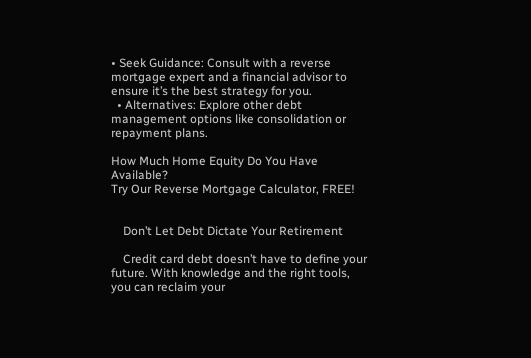• Seek Guidance: Consult with a reverse mortgage expert and a financial advisor to ensure it’s the best strategy for you.
  • Alternatives: Explore other debt management options like consolidation or repayment plans.

How Much Home Equity Do You Have Available?
Try Our Reverse Mortgage Calculator, FREE!


    Don’t Let Debt Dictate Your Retirement

    Credit card debt doesn’t have to define your future. With knowledge and the right tools, you can reclaim your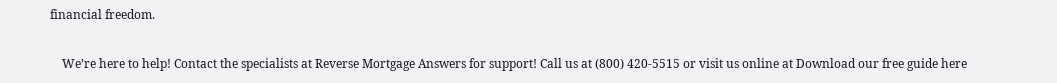financial freedom.

    We’re here to help! Contact the specialists at Reverse Mortgage Answers for support! Call us at (800) 420-5515 or visit us online at Download our free guide here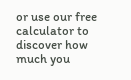or use our free calculator to discover how much you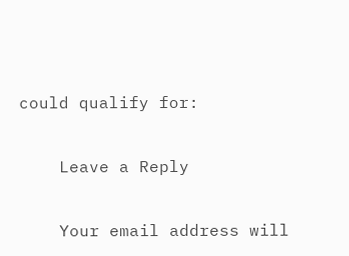could qualify for:

    Leave a Reply

    Your email address will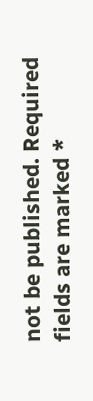not be published. Required fields are marked *